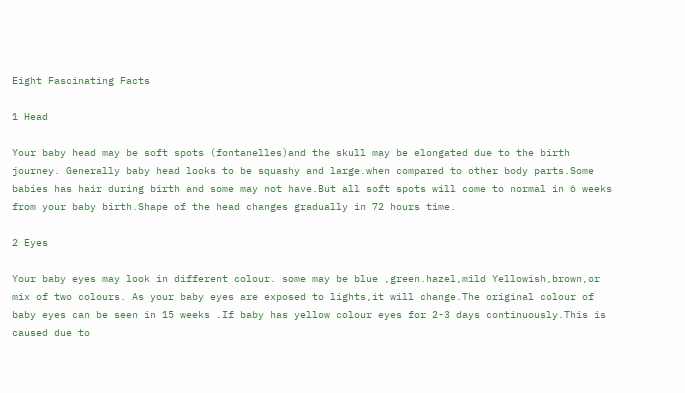Eight Fascinating Facts

1 Head

Your baby head may be soft spots (fontanelles)and the skull may be elongated due to the birth journey. Generally baby head looks to be squashy and large.when compared to other body parts.Some babies has hair during birth and some may not have.But all soft spots will come to normal in 6 weeks from your baby birth.Shape of the head changes gradually in 72 hours time.

2 Eyes

Your baby eyes may look in different colour. some may be blue ,green.hazel,mild Yellowish,brown,or mix of two colours. As your baby eyes are exposed to lights,it will change.The original colour of baby eyes can be seen in 15 weeks .If baby has yellow colour eyes for 2-3 days continuously.This is caused due to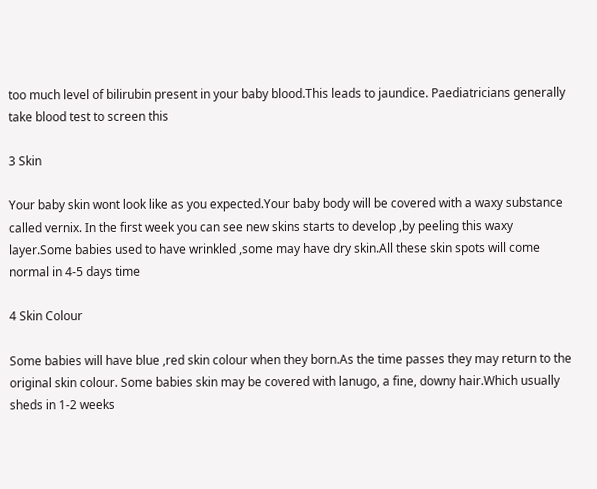too much level of bilirubin present in your baby blood.This leads to jaundice. Paediatricians generally take blood test to screen this

3 Skin

Your baby skin wont look like as you expected.Your baby body will be covered with a waxy substance called vernix. In the first week you can see new skins starts to develop ,by peeling this waxy layer.Some babies used to have wrinkled ,some may have dry skin.All these skin spots will come normal in 4-5 days time

4 Skin Colour

Some babies will have blue ,red skin colour when they born.As the time passes they may return to the original skin colour. Some babies skin may be covered with lanugo, a fine, downy hair.Which usually sheds in 1-2 weeks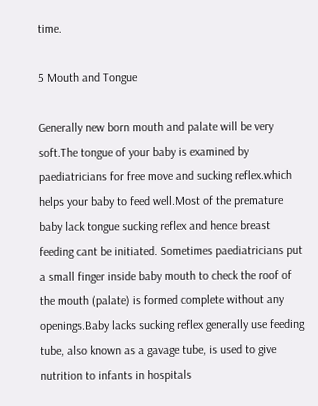time.

5 Mouth and Tongue

Generally new born mouth and palate will be very soft.The tongue of your baby is examined by paediatricians for free move and sucking reflex.which helps your baby to feed well.Most of the premature baby lack tongue sucking reflex and hence breast feeding cant be initiated. Sometimes paediatricians put a small finger inside baby mouth to check the roof of the mouth (palate) is formed complete without any openings.Baby lacks sucking reflex generally use feeding tube, also known as a gavage tube, is used to give nutrition to infants in hospitals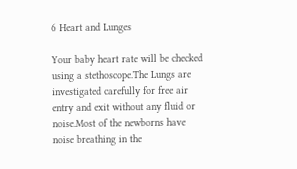6 Heart and Lunges

Your baby heart rate will be checked using a stethoscope.The Lungs are investigated carefully for free air entry and exit without any fluid or noise.Most of the newborns have noise breathing in the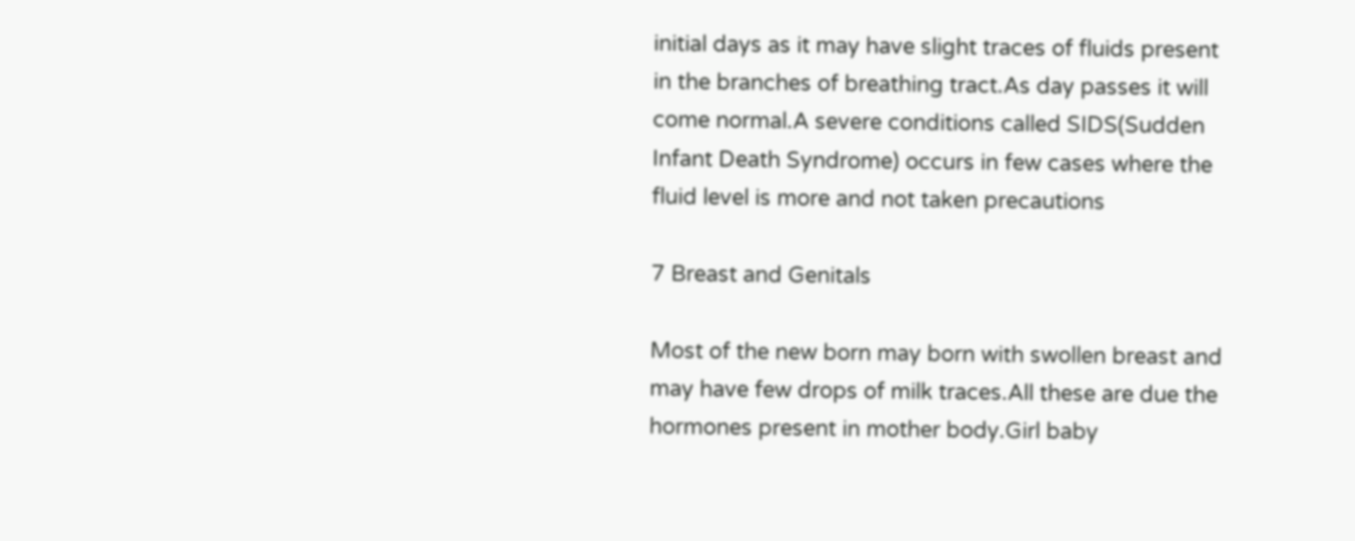initial days as it may have slight traces of fluids present in the branches of breathing tract.As day passes it will come normal.A severe conditions called SIDS(Sudden Infant Death Syndrome) occurs in few cases where the fluid level is more and not taken precautions

7 Breast and Genitals

Most of the new born may born with swollen breast and may have few drops of milk traces.All these are due the hormones present in mother body.Girl baby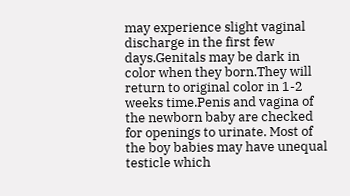may experience slight vaginal discharge in the first few days.Genitals may be dark in color when they born.They will return to original color in 1-2 weeks time.Penis and vagina of the newborn baby are checked for openings to urinate. Most of the boy babies may have unequal testicle which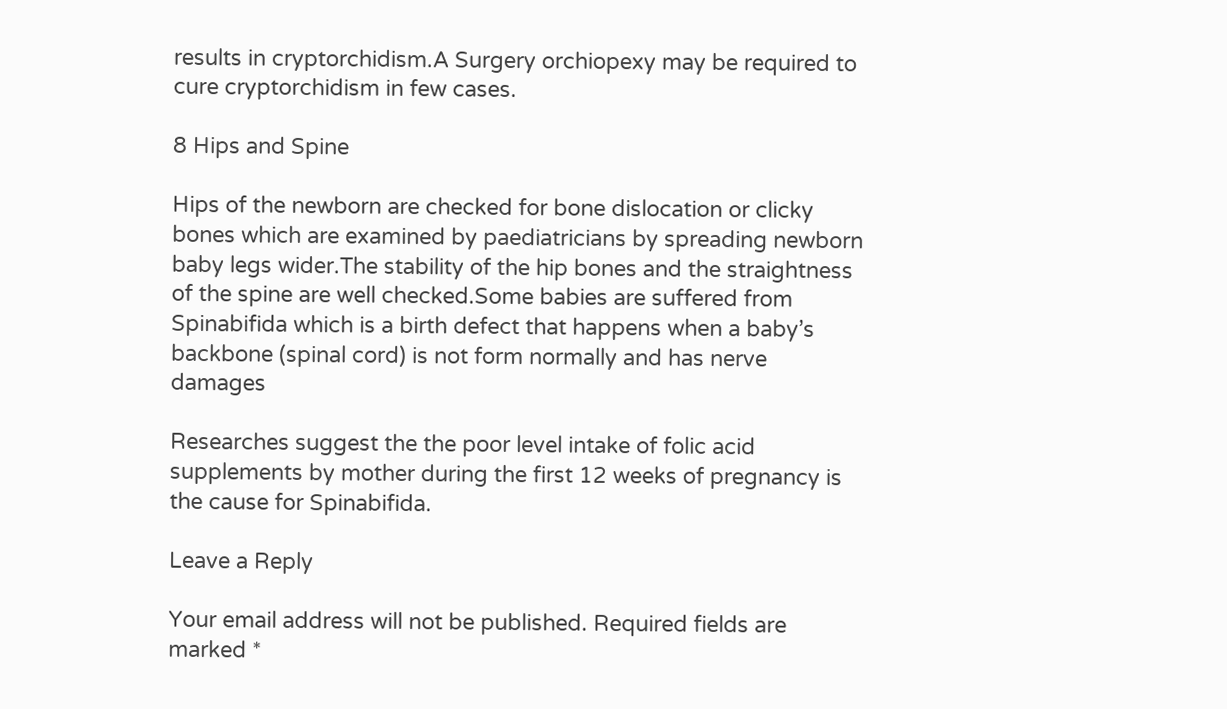results in cryptorchidism.A Surgery orchiopexy may be required to cure cryptorchidism in few cases.

8 Hips and Spine

Hips of the newborn are checked for bone dislocation or clicky bones which are examined by paediatricians by spreading newborn baby legs wider.The stability of the hip bones and the straightness of the spine are well checked.Some babies are suffered from Spinabifida which is a birth defect that happens when a baby’s backbone (spinal cord) is not form normally and has nerve damages

Researches suggest the the poor level intake of folic acid supplements by mother during the first 12 weeks of pregnancy is the cause for Spinabifida.

Leave a Reply

Your email address will not be published. Required fields are marked *